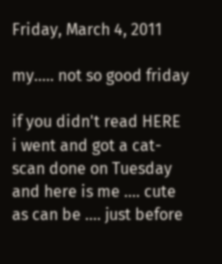Friday, March 4, 2011

my..... not so good friday

if you didn't read HERE
i went and got a cat-scan done on Tuesday
and here is me .... cute as can be .... just before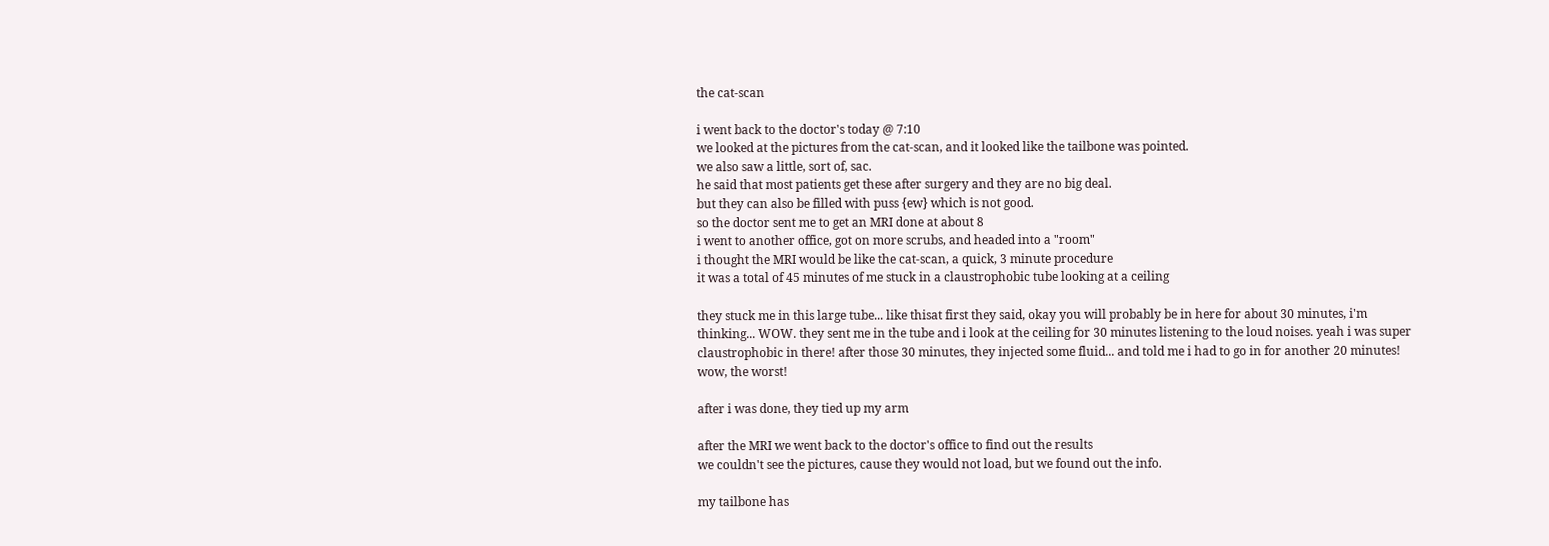the cat-scan

i went back to the doctor's today @ 7:10
we looked at the pictures from the cat-scan, and it looked like the tailbone was pointed.
we also saw a little, sort of, sac.
he said that most patients get these after surgery and they are no big deal.
but they can also be filled with puss {ew} which is not good.
so the doctor sent me to get an MRI done at about 8
i went to another office, got on more scrubs, and headed into a "room"
i thought the MRI would be like the cat-scan, a quick, 3 minute procedure
it was a total of 45 minutes of me stuck in a claustrophobic tube looking at a ceiling

they stuck me in this large tube... like thisat first they said, okay you will probably be in here for about 30 minutes, i'm thinking... WOW. they sent me in the tube and i look at the ceiling for 30 minutes listening to the loud noises. yeah i was super claustrophobic in there! after those 30 minutes, they injected some fluid... and told me i had to go in for another 20 minutes! wow, the worst!

after i was done, they tied up my arm

after the MRI we went back to the doctor's office to find out the results
we couldn't see the pictures, cause they would not load, but we found out the info.

my tailbone has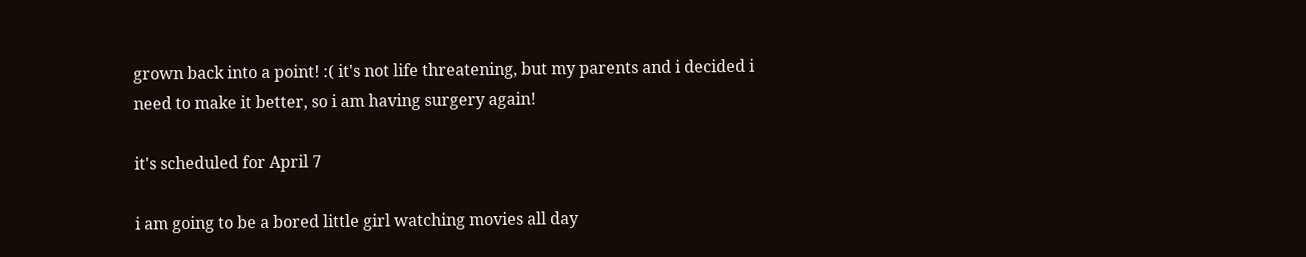grown back into a point! :( it's not life threatening, but my parents and i decided i need to make it better, so i am having surgery again!

it's scheduled for April 7

i am going to be a bored little girl watching movies all day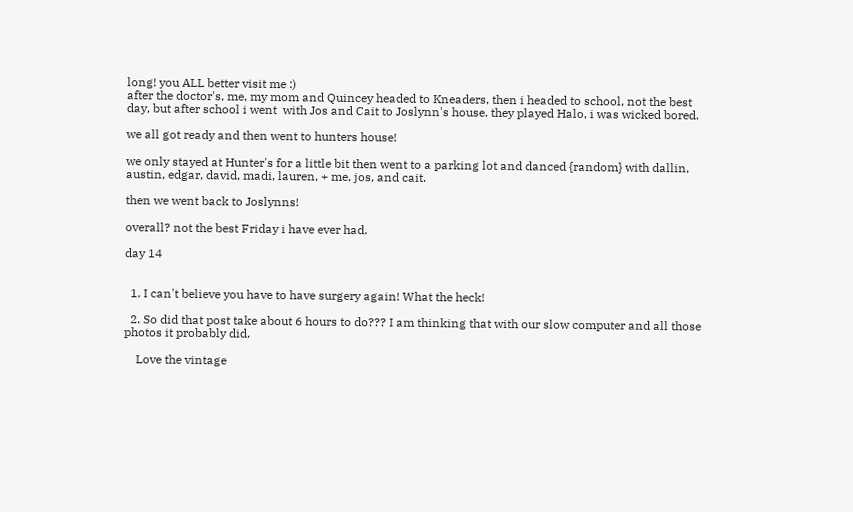long! you ALL better visit me :)
after the doctor's, me, my mom and Quincey headed to Kneaders, then i headed to school, not the best day, but after school i went  with Jos and Cait to Joslynn's house. they played Halo, i was wicked bored.

we all got ready and then went to hunters house!

we only stayed at Hunter's for a little bit then went to a parking lot and danced {random} with dallin, austin, edgar, david, madi, lauren, + me, jos, and cait.

then we went back to Joslynns!

overall? not the best Friday i have ever had.

day 14


  1. I can't believe you have to have surgery again! What the heck!

  2. So did that post take about 6 hours to do??? I am thinking that with our slow computer and all those photos it probably did.

    Love the vintage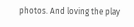photos. And loving the play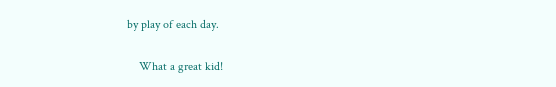by play of each day.

    What a great kid!